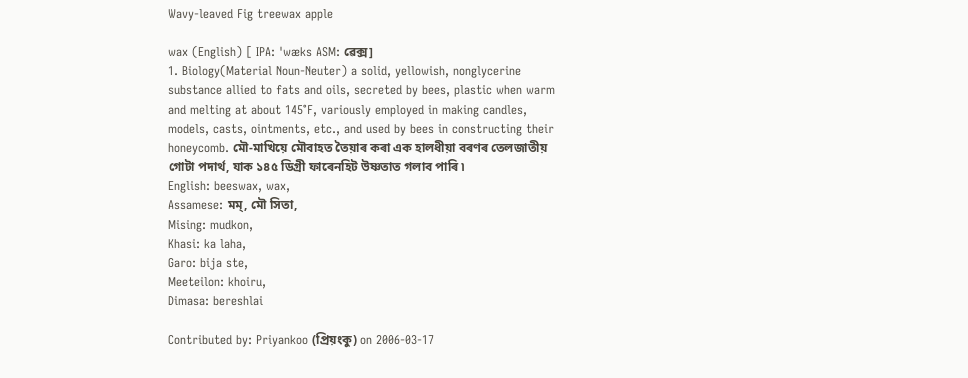Wavy-leaved Fig treewax apple

wax (English) [ IPA: ˈwæks ASM: ৱেক্স]
1. Biology(Material Noun-Neuter) a solid, yellowish, nonglycerine substance allied to fats and oils, secreted by bees, plastic when warm and melting at about 145°F, variously employed in making candles, models, casts, ointments, etc., and used by bees in constructing their honeycomb. মৌ-মাখিয়ে মৌবাহত তৈয়াৰ কৰা এক হালধীয়া বৰণৰ তেলজাতীয় গোটা পদাৰ্থ, যাক ১৪৫ ডিগ্ৰী ফাৰেনহিট উষ্ণতাত গলাব পাৰি ৷
English: beeswax, wax,
Assamese: মম্, মৌ সিতা,
Mising: mudkon,
Khasi: ka laha,
Garo: bija ste,
Meeteilon: khoiru,
Dimasa: bereshlai

Contributed by: Priyankoo (প্ৰিয়ংকু) on 2006-03-17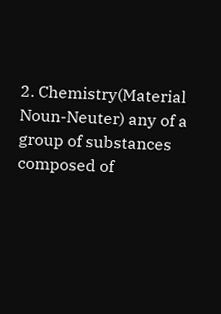2. Chemistry(Material Noun-Neuter) any of a group of substances composed of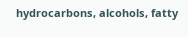hydrocarbons, alcohols, fatty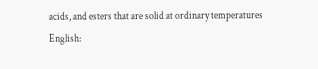acids, and esters that are solid at ordinary temperatures
English: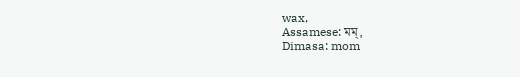wax,
Assamese: মম্,
Dimasa: mom